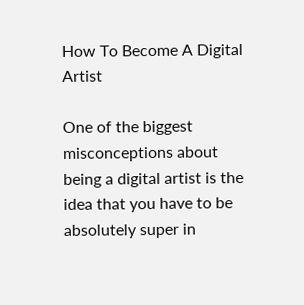How To Become A Digital Artist

One of the biggest misconceptions about being a digital artist is the idea that you have to be absolutely super in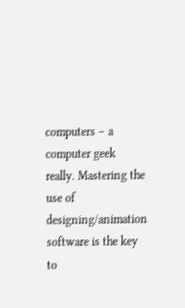computers – a computer geek really. Mastering the use of designing/animation software is the key to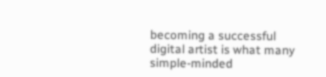becoming a successful digital artist is what many simple-minded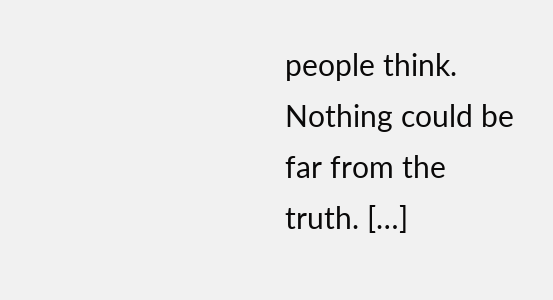people think. Nothing could be far from the truth. […]